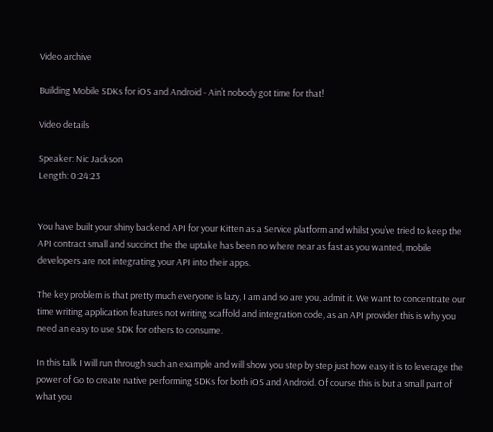Video archive

Building Mobile SDKs for iOS and Android - Ain’t nobody got time for that!

Video details

Speaker: Nic Jackson
Length: 0:24:23


You have built your shiny backend API for your Kitten as a Service platform and whilst you’ve tried to keep the API contract small and succinct the the uptake has been no where near as fast as you wanted, mobile developers are not integrating your API into their apps.

The key problem is that pretty much everyone is lazy, I am and so are you, admit it. We want to concentrate our time writing application features not writing scaffold and integration code, as an API provider this is why you need an easy to use SDK for others to consume.

In this talk I will run through such an example and will show you step by step just how easy it is to leverage the power of Go to create native performing SDKs for both iOS and Android. Of course this is but a small part of what you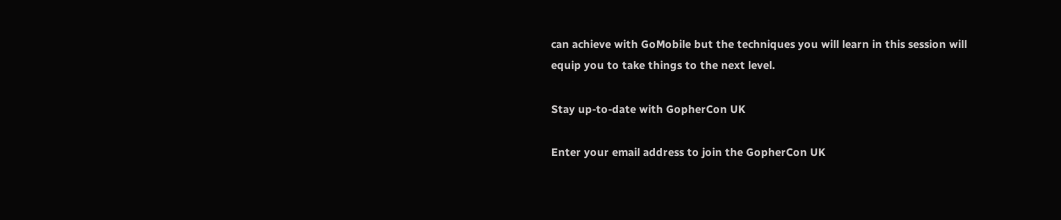can achieve with GoMobile but the techniques you will learn in this session will equip you to take things to the next level.

Stay up-to-date with GopherCon UK

Enter your email address to join the GopherCon UK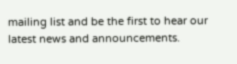mailing list and be the first to hear our latest news and announcements.